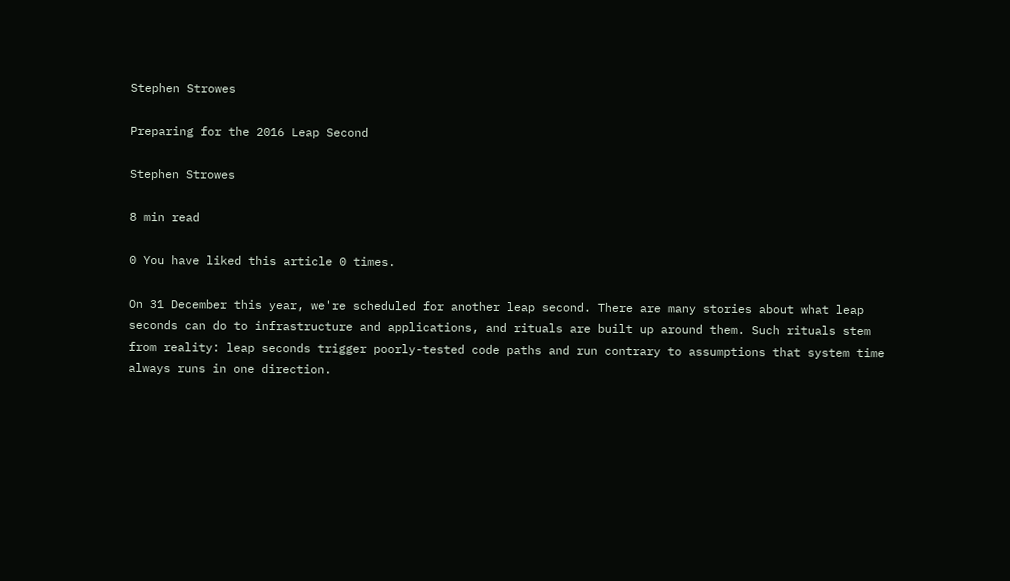Stephen Strowes

Preparing for the 2016 Leap Second

Stephen Strowes

8 min read

0 You have liked this article 0 times.

On 31 December this year, we're scheduled for another leap second. There are many stories about what leap seconds can do to infrastructure and applications, and rituals are built up around them. Such rituals stem from reality: leap seconds trigger poorly-tested code paths and run contrary to assumptions that system time always runs in one direction.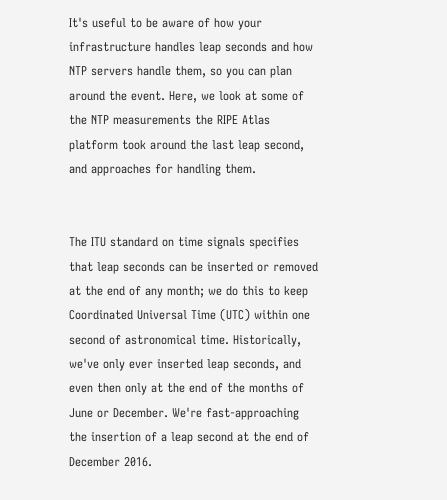It's useful to be aware of how your infrastructure handles leap seconds and how NTP servers handle them, so you can plan around the event. Here, we look at some of the NTP measurements the RIPE Atlas platform took around the last leap second, and approaches for handling them.


The ITU standard on time signals specifies that leap seconds can be inserted or removed at the end of any month; we do this to keep Coordinated Universal Time (UTC) within one second of astronomical time. Historically, we've only ever inserted leap seconds, and even then only at the end of the months of June or December. We're fast-approaching the insertion of a leap second at the end of December 2016.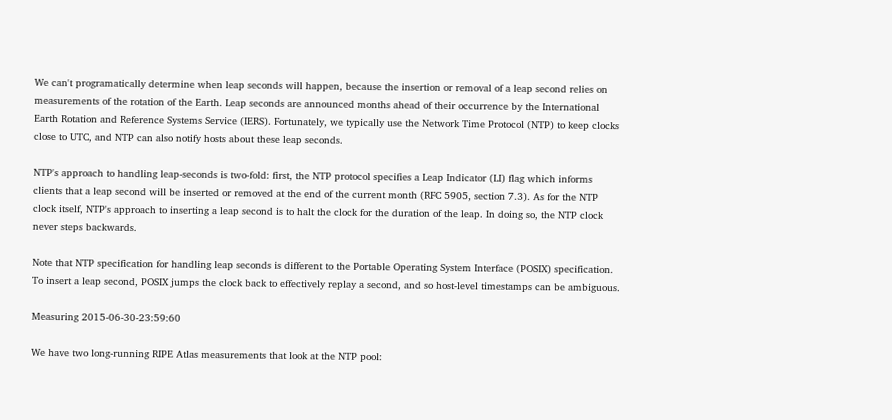We can't programatically determine when leap seconds will happen, because the insertion or removal of a leap second relies on measurements of the rotation of the Earth. Leap seconds are announced months ahead of their occurrence by the International Earth Rotation and Reference Systems Service (IERS). Fortunately, we typically use the Network Time Protocol (NTP) to keep clocks close to UTC, and NTP can also notify hosts about these leap seconds.

NTP's approach to handling leap-seconds is two-fold: first, the NTP protocol specifies a Leap Indicator (LI) flag which informs clients that a leap second will be inserted or removed at the end of the current month (RFC 5905, section 7.3). As for the NTP clock itself, NTP's approach to inserting a leap second is to halt the clock for the duration of the leap. In doing so, the NTP clock never steps backwards.

Note that NTP specification for handling leap seconds is different to the Portable Operating System Interface (POSIX) specification. To insert a leap second, POSIX jumps the clock back to effectively replay a second, and so host-level timestamps can be ambiguous.

Measuring 2015-06-30-23:59:60

We have two long-running RIPE Atlas measurements that look at the NTP pool: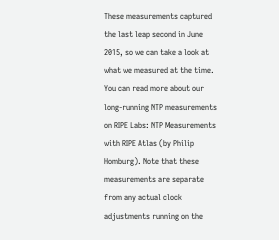These measurements captured the last leap second in June 2015, so we can take a look at what we measured at the time. You can read more about our long-running NTP measurements on RIPE Labs: NTP Measurements with RIPE Atlas (by Philip Homburg). Note that these measurements are separate from any actual clock adjustments running on the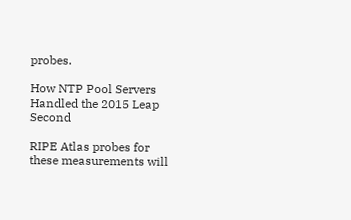probes.

How NTP Pool Servers Handled the 2015 Leap Second

RIPE Atlas probes for these measurements will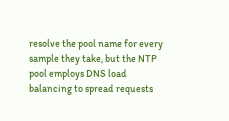resolve the pool name for every sample they take, but the NTP pool employs DNS load balancing to spread requests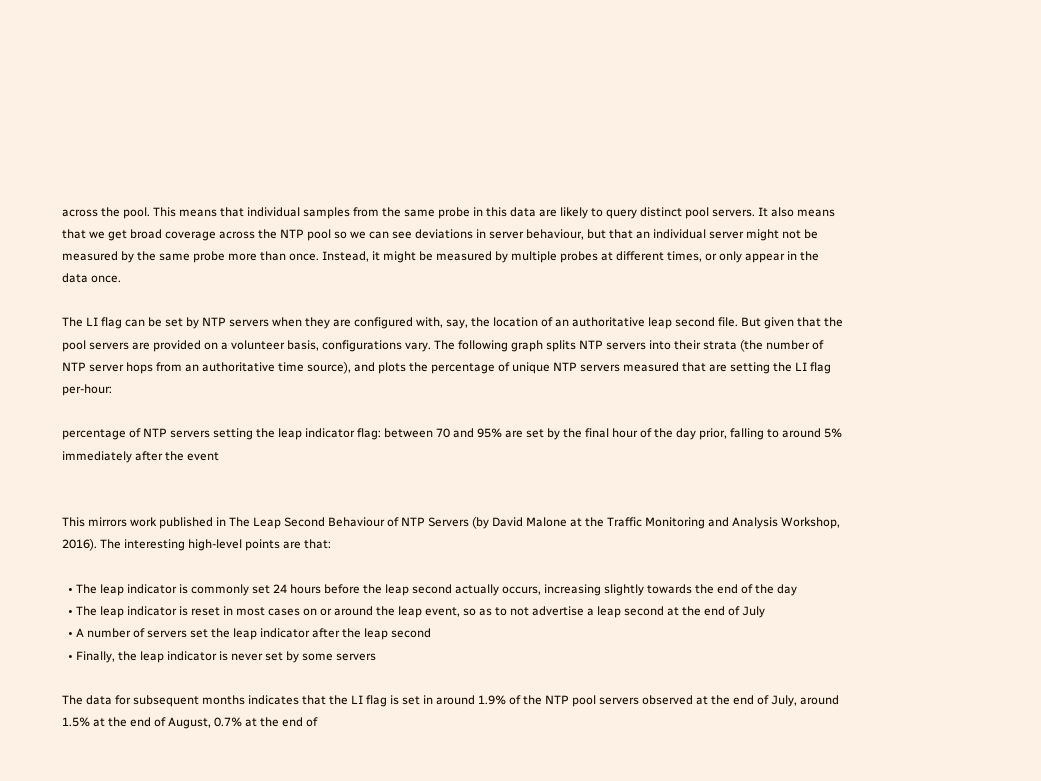across the pool. This means that individual samples from the same probe in this data are likely to query distinct pool servers. It also means that we get broad coverage across the NTP pool so we can see deviations in server behaviour, but that an individual server might not be measured by the same probe more than once. Instead, it might be measured by multiple probes at different times, or only appear in the data once.

The LI flag can be set by NTP servers when they are configured with, say, the location of an authoritative leap second file. But given that the pool servers are provided on a volunteer basis, configurations vary. The following graph splits NTP servers into their strata (the number of NTP server hops from an authoritative time source), and plots the percentage of unique NTP servers measured that are setting the LI flag per-hour:

percentage of NTP servers setting the leap indicator flag: between 70 and 95% are set by the final hour of the day prior, falling to around 5% immediately after the event


This mirrors work published in The Leap Second Behaviour of NTP Servers (by David Malone at the Traffic Monitoring and Analysis Workshop, 2016). The interesting high-level points are that:

  • The leap indicator is commonly set 24 hours before the leap second actually occurs, increasing slightly towards the end of the day
  • The leap indicator is reset in most cases on or around the leap event, so as to not advertise a leap second at the end of July
  • A number of servers set the leap indicator after the leap second
  • Finally, the leap indicator is never set by some servers

The data for subsequent months indicates that the LI flag is set in around 1.9% of the NTP pool servers observed at the end of July, around 1.5% at the end of August, 0.7% at the end of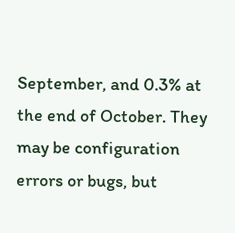September, and 0.3% at the end of October. They may be configuration errors or bugs, but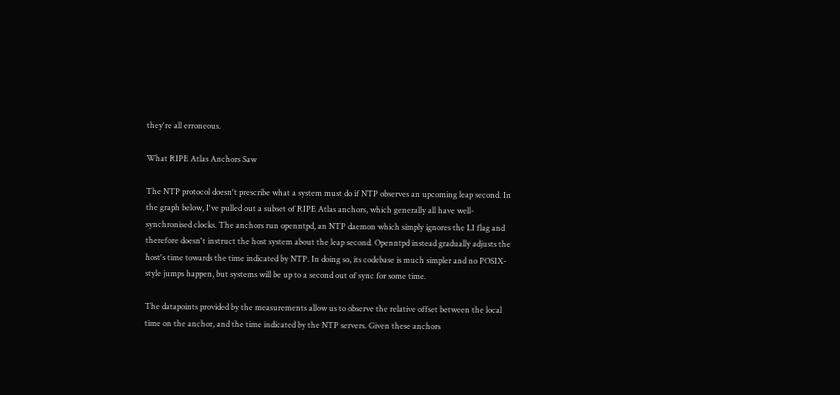they're all erroneous.

What RIPE Atlas Anchors Saw

The NTP protocol doesn't prescribe what a system must do if NTP observes an upcoming leap second. In the graph below, I've pulled out a subset of RIPE Atlas anchors, which generally all have well-synchronised clocks. The anchors run openntpd, an NTP daemon which simply ignores the LI flag and therefore doesn't instruct the host system about the leap second. Openntpd instead gradually adjusts the host's time towards the time indicated by NTP. In doing so, its codebase is much simpler and no POSIX-style jumps happen, but systems will be up to a second out of sync for some time.

The datapoints provided by the measurements allow us to observe the relative offset between the local time on the anchor, and the time indicated by the NTP servers. Given these anchors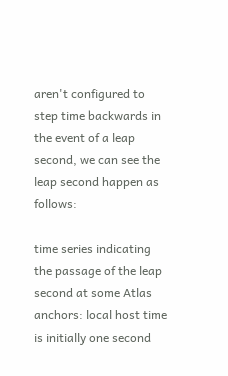aren't configured to step time backwards in the event of a leap second, we can see the leap second happen as follows:

time series indicating the passage of the leap second at some Atlas anchors: local host time is initially one second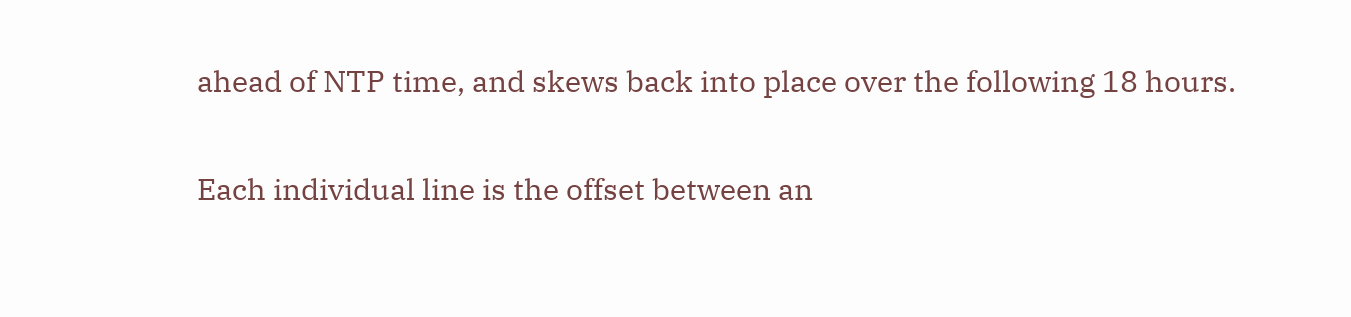ahead of NTP time, and skews back into place over the following 18 hours.

Each individual line is the offset between an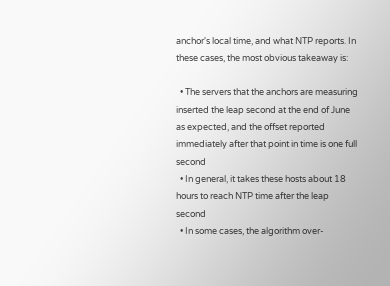anchor's local time, and what NTP reports. In these cases, the most obvious takeaway is:

  • The servers that the anchors are measuring inserted the leap second at the end of June as expected, and the offset reported immediately after that point in time is one full second
  • In general, it takes these hosts about 18 hours to reach NTP time after the leap second
  • In some cases, the algorithm over-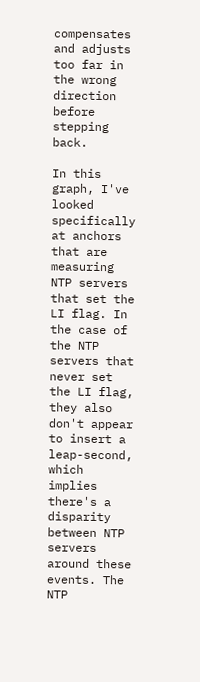compensates and adjusts too far in the wrong direction before stepping back.

In this graph, I've looked specifically at anchors that are measuring NTP servers that set the LI flag. In the case of the NTP servers that never set the LI flag, they also don't appear to insert a leap-second, which implies there's a disparity between NTP servers around these events. The NTP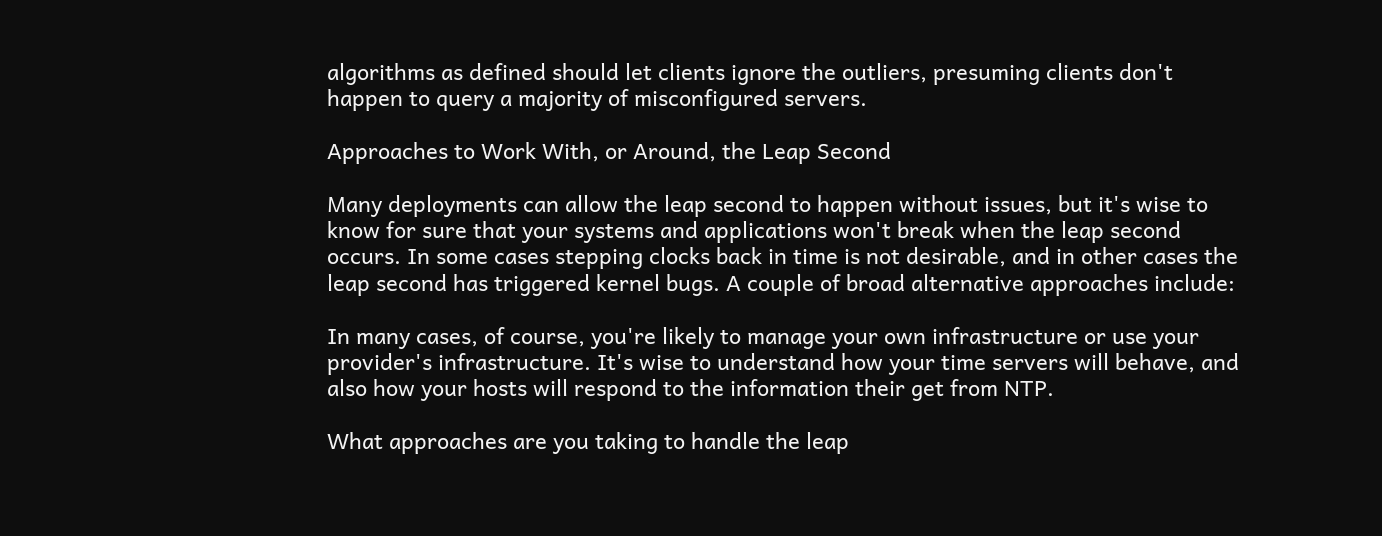algorithms as defined should let clients ignore the outliers, presuming clients don't happen to query a majority of misconfigured servers.

Approaches to Work With, or Around, the Leap Second

Many deployments can allow the leap second to happen without issues, but it's wise to know for sure that your systems and applications won't break when the leap second occurs. In some cases stepping clocks back in time is not desirable, and in other cases the leap second has triggered kernel bugs. A couple of broad alternative approaches include:

In many cases, of course, you're likely to manage your own infrastructure or use your provider's infrastructure. It's wise to understand how your time servers will behave, and also how your hosts will respond to the information their get from NTP.

What approaches are you taking to handle the leap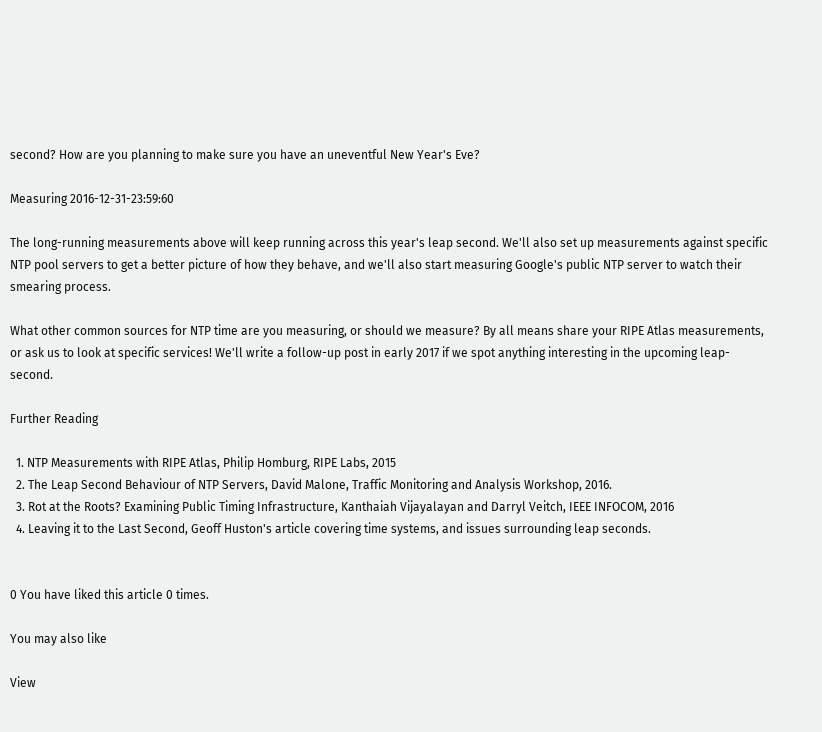second? How are you planning to make sure you have an uneventful New Year's Eve?

Measuring 2016-12-31-23:59:60

The long-running measurements above will keep running across this year's leap second. We'll also set up measurements against specific NTP pool servers to get a better picture of how they behave, and we'll also start measuring Google's public NTP server to watch their smearing process.

What other common sources for NTP time are you measuring, or should we measure? By all means share your RIPE Atlas measurements, or ask us to look at specific services! We'll write a follow-up post in early 2017 if we spot anything interesting in the upcoming leap-second.

Further Reading

  1. NTP Measurements with RIPE Atlas, Philip Homburg, RIPE Labs, 2015
  2. The Leap Second Behaviour of NTP Servers, David Malone, Traffic Monitoring and Analysis Workshop, 2016.
  3. Rot at the Roots? Examining Public Timing Infrastructure, Kanthaiah Vijayalayan and Darryl Veitch, IEEE INFOCOM, 2016
  4. Leaving it to the Last Second, Geoff Huston's article covering time systems, and issues surrounding leap seconds.


0 You have liked this article 0 times.

You may also like

View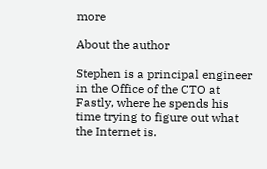more

About the author

Stephen is a principal engineer in the Office of the CTO at Fastly, where he spends his time trying to figure out what the Internet is.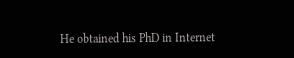He obtained his PhD in Internet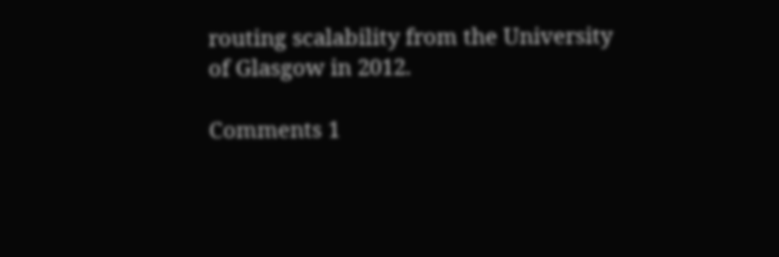routing scalability from the University of Glasgow in 2012.

Comments 1